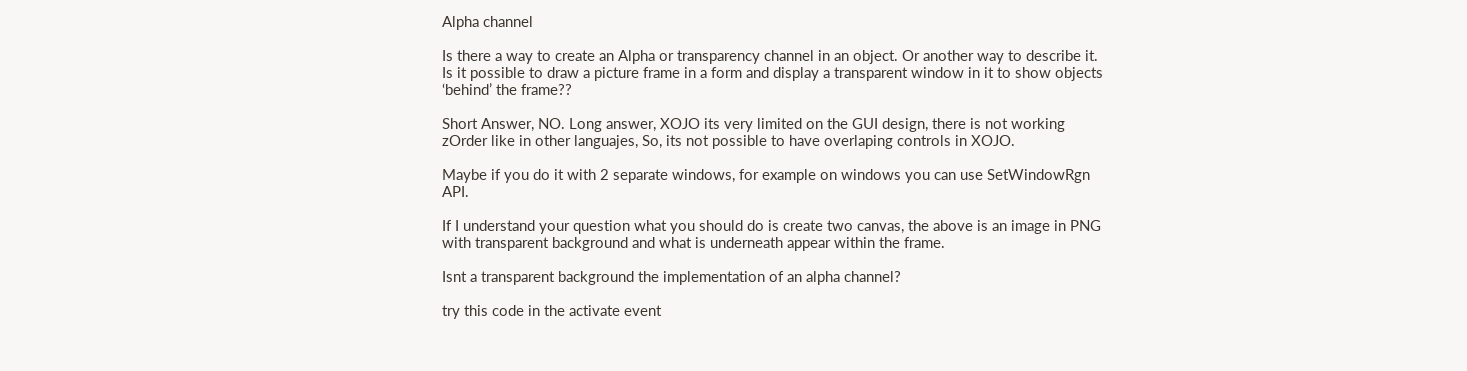Alpha channel

Is there a way to create an Alpha or transparency channel in an object. Or another way to describe it. Is it possible to draw a picture frame in a form and display a transparent window in it to show objects ‘behind’ the frame??

Short Answer, NO. Long answer, XOJO its very limited on the GUI design, there is not working zOrder like in other languajes, So, its not possible to have overlaping controls in XOJO.

Maybe if you do it with 2 separate windows, for example on windows you can use SetWindowRgn API.

If I understand your question what you should do is create two canvas, the above is an image in PNG with transparent background and what is underneath appear within the frame.

Isnt a transparent background the implementation of an alpha channel?

try this code in the activate event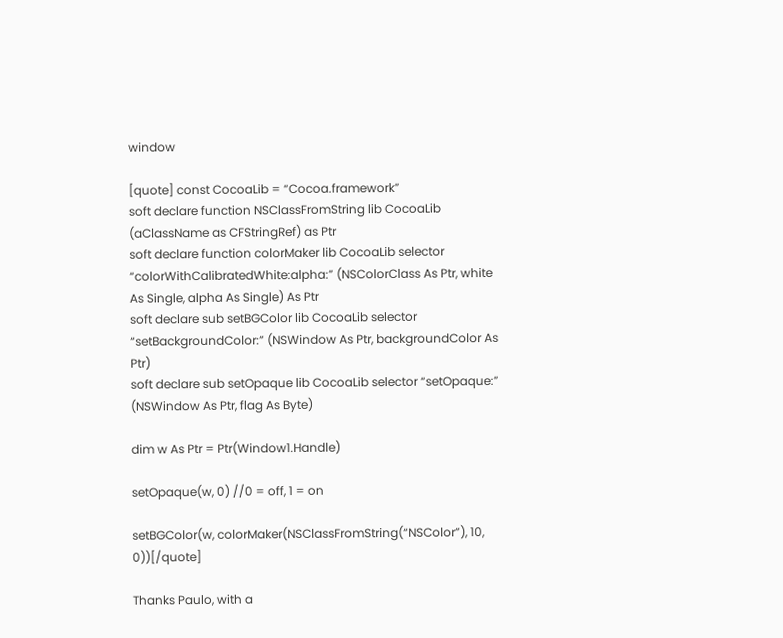window

[quote] const CocoaLib = “Cocoa.framework”
soft declare function NSClassFromString lib CocoaLib (aClassName as CFStringRef) as Ptr
soft declare function colorMaker lib CocoaLib selector “colorWithCalibratedWhite:alpha:” (NSColorClass As Ptr, white As Single, alpha As Single) As Ptr
soft declare sub setBGColor lib CocoaLib selector “setBackgroundColor:” (NSWindow As Ptr, backgroundColor As Ptr)
soft declare sub setOpaque lib CocoaLib selector “setOpaque:” (NSWindow As Ptr, flag As Byte)

dim w As Ptr = Ptr(Window1.Handle)

setOpaque(w, 0) //0 = off, 1 = on

setBGColor(w, colorMaker(NSClassFromString(“NSColor”), 10, 0))[/quote]

Thanks Paulo, with a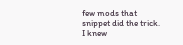few mods that snippet did the trick. I knew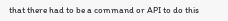that there had to be a command or API to do this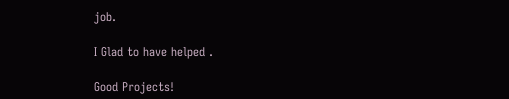job.

I Glad to have helped .

Good Projects!